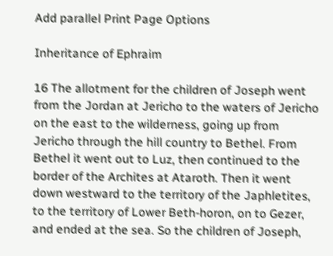Add parallel Print Page Options

Inheritance of Ephraim

16 The allotment for the children of Joseph went from the Jordan at Jericho to the waters of Jericho on the east to the wilderness, going up from Jericho through the hill country to Bethel. From Bethel it went out to Luz, then continued to the border of the Archites at Ataroth. Then it went down westward to the territory of the Japhletites, to the territory of Lower Beth-horon, on to Gezer, and ended at the sea. So the children of Joseph,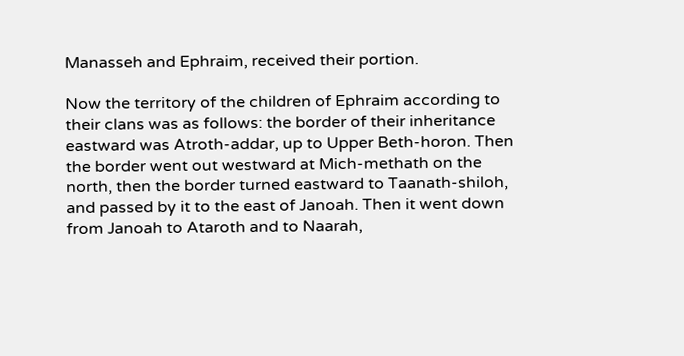Manasseh and Ephraim, received their portion.

Now the territory of the children of Ephraim according to their clans was as follows: the border of their inheritance eastward was Atroth-addar, up to Upper Beth-horon. Then the border went out westward at Mich-methath on the north, then the border turned eastward to Taanath-shiloh, and passed by it to the east of Janoah. Then it went down from Janoah to Ataroth and to Naarah,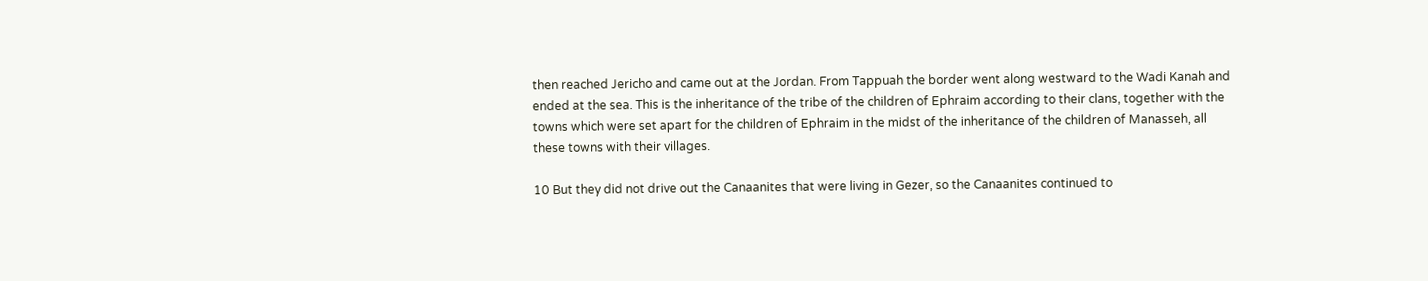then reached Jericho and came out at the Jordan. From Tappuah the border went along westward to the Wadi Kanah and ended at the sea. This is the inheritance of the tribe of the children of Ephraim according to their clans, together with the towns which were set apart for the children of Ephraim in the midst of the inheritance of the children of Manasseh, all these towns with their villages.

10 But they did not drive out the Canaanites that were living in Gezer, so the Canaanites continued to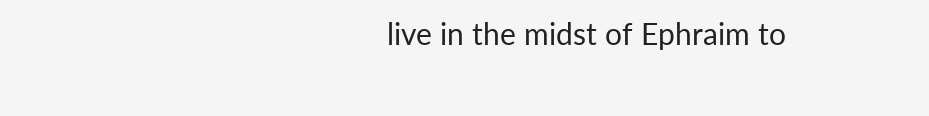live in the midst of Ephraim to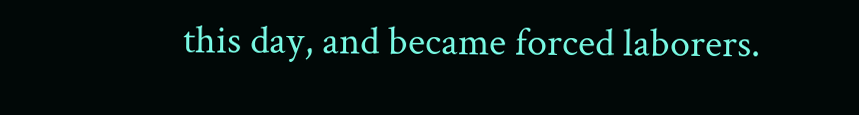this day, and became forced laborers.